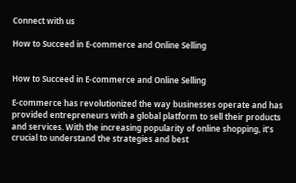Connect with us

How to Succeed in E-commerce and Online Selling


How to Succeed in E-commerce and Online Selling

E-commerce has revolutionized the way businesses operate and has provided entrepreneurs with a global platform to sell their products and services. With the increasing popularity of online shopping, it’s crucial to understand the strategies and best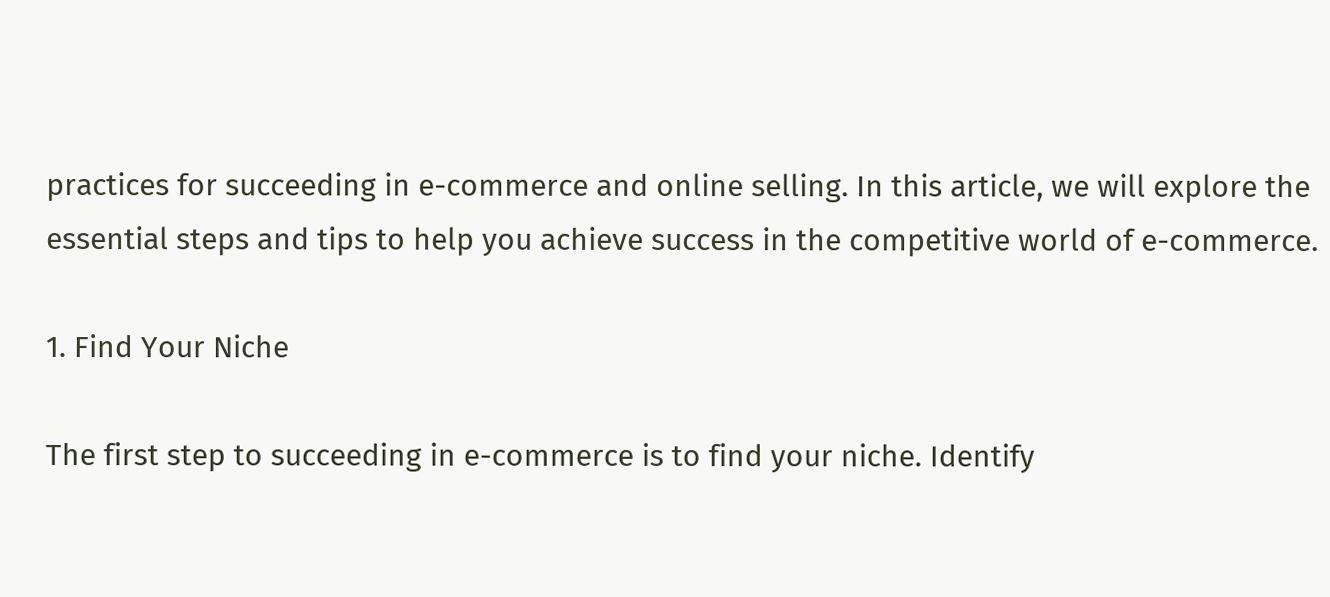practices for succeeding in e-commerce and online selling. In this article, we will explore the essential steps and tips to help you achieve success in the competitive world of e-commerce.

1. Find Your Niche

The first step to succeeding in e-commerce is to find your niche. Identify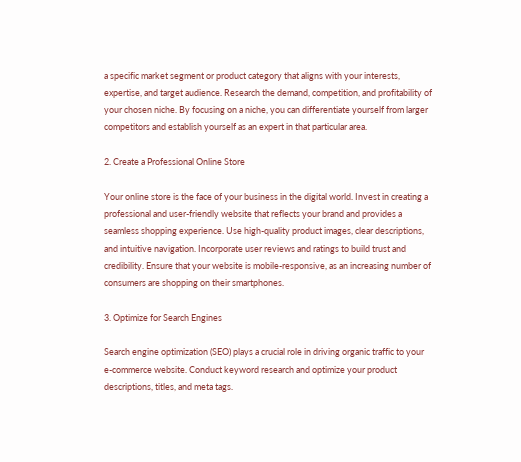a specific market segment or product category that aligns with your interests, expertise, and target audience. Research the demand, competition, and profitability of your chosen niche. By focusing on a niche, you can differentiate yourself from larger competitors and establish yourself as an expert in that particular area.

2. Create a Professional Online Store

Your online store is the face of your business in the digital world. Invest in creating a professional and user-friendly website that reflects your brand and provides a seamless shopping experience. Use high-quality product images, clear descriptions, and intuitive navigation. Incorporate user reviews and ratings to build trust and credibility. Ensure that your website is mobile-responsive, as an increasing number of consumers are shopping on their smartphones.

3. Optimize for Search Engines

Search engine optimization (SEO) plays a crucial role in driving organic traffic to your e-commerce website. Conduct keyword research and optimize your product descriptions, titles, and meta tags.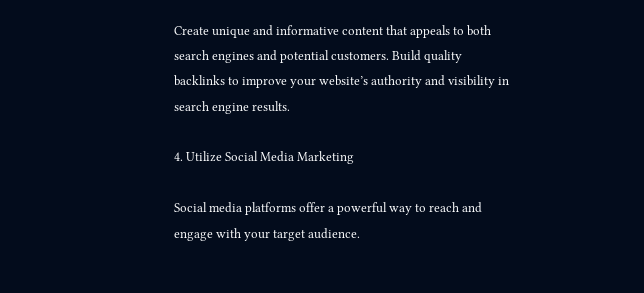Create unique and informative content that appeals to both search engines and potential customers. Build quality backlinks to improve your website’s authority and visibility in search engine results.

4. Utilize Social Media Marketing

Social media platforms offer a powerful way to reach and engage with your target audience.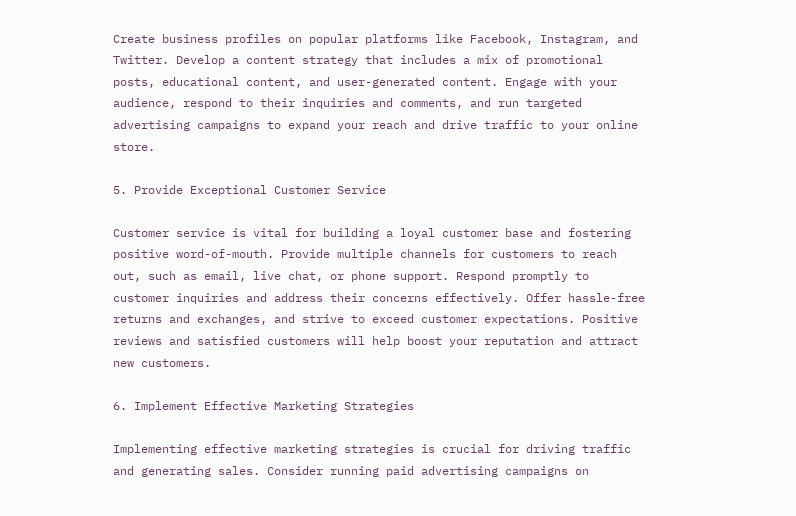Create business profiles on popular platforms like Facebook, Instagram, and Twitter. Develop a content strategy that includes a mix of promotional posts, educational content, and user-generated content. Engage with your audience, respond to their inquiries and comments, and run targeted advertising campaigns to expand your reach and drive traffic to your online store.

5. Provide Exceptional Customer Service

Customer service is vital for building a loyal customer base and fostering positive word-of-mouth. Provide multiple channels for customers to reach out, such as email, live chat, or phone support. Respond promptly to customer inquiries and address their concerns effectively. Offer hassle-free returns and exchanges, and strive to exceed customer expectations. Positive reviews and satisfied customers will help boost your reputation and attract new customers.

6. Implement Effective Marketing Strategies

Implementing effective marketing strategies is crucial for driving traffic and generating sales. Consider running paid advertising campaigns on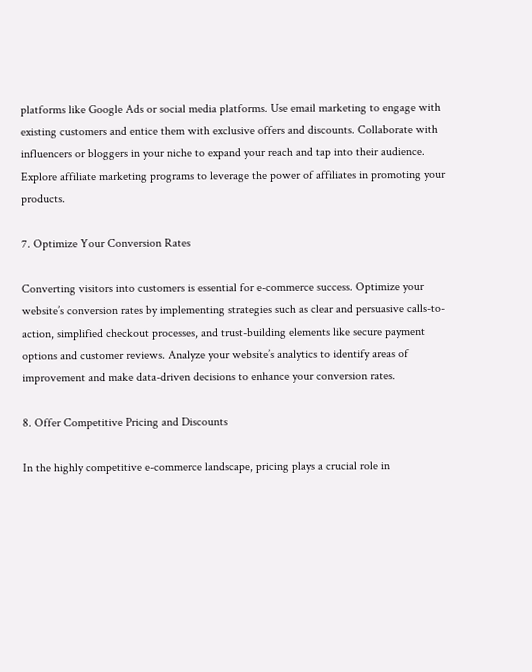platforms like Google Ads or social media platforms. Use email marketing to engage with existing customers and entice them with exclusive offers and discounts. Collaborate with influencers or bloggers in your niche to expand your reach and tap into their audience. Explore affiliate marketing programs to leverage the power of affiliates in promoting your products.

7. Optimize Your Conversion Rates

Converting visitors into customers is essential for e-commerce success. Optimize your website’s conversion rates by implementing strategies such as clear and persuasive calls-to-action, simplified checkout processes, and trust-building elements like secure payment options and customer reviews. Analyze your website’s analytics to identify areas of improvement and make data-driven decisions to enhance your conversion rates.

8. Offer Competitive Pricing and Discounts

In the highly competitive e-commerce landscape, pricing plays a crucial role in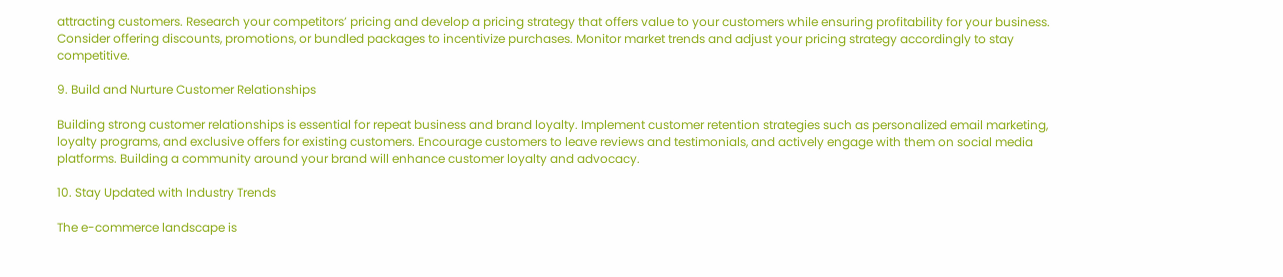attracting customers. Research your competitors’ pricing and develop a pricing strategy that offers value to your customers while ensuring profitability for your business. Consider offering discounts, promotions, or bundled packages to incentivize purchases. Monitor market trends and adjust your pricing strategy accordingly to stay competitive.

9. Build and Nurture Customer Relationships

Building strong customer relationships is essential for repeat business and brand loyalty. Implement customer retention strategies such as personalized email marketing, loyalty programs, and exclusive offers for existing customers. Encourage customers to leave reviews and testimonials, and actively engage with them on social media platforms. Building a community around your brand will enhance customer loyalty and advocacy.

10. Stay Updated with Industry Trends

The e-commerce landscape is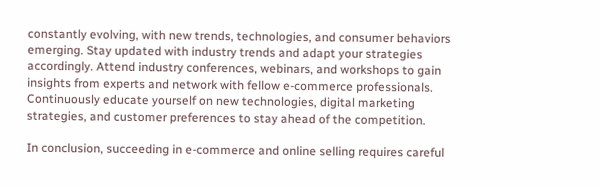constantly evolving, with new trends, technologies, and consumer behaviors emerging. Stay updated with industry trends and adapt your strategies accordingly. Attend industry conferences, webinars, and workshops to gain insights from experts and network with fellow e-commerce professionals. Continuously educate yourself on new technologies, digital marketing strategies, and customer preferences to stay ahead of the competition.

In conclusion, succeeding in e-commerce and online selling requires careful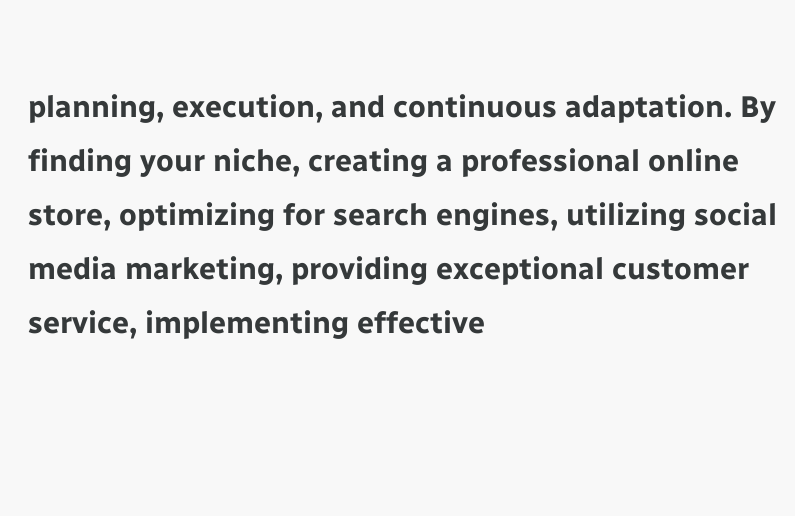planning, execution, and continuous adaptation. By finding your niche, creating a professional online store, optimizing for search engines, utilizing social media marketing, providing exceptional customer service, implementing effective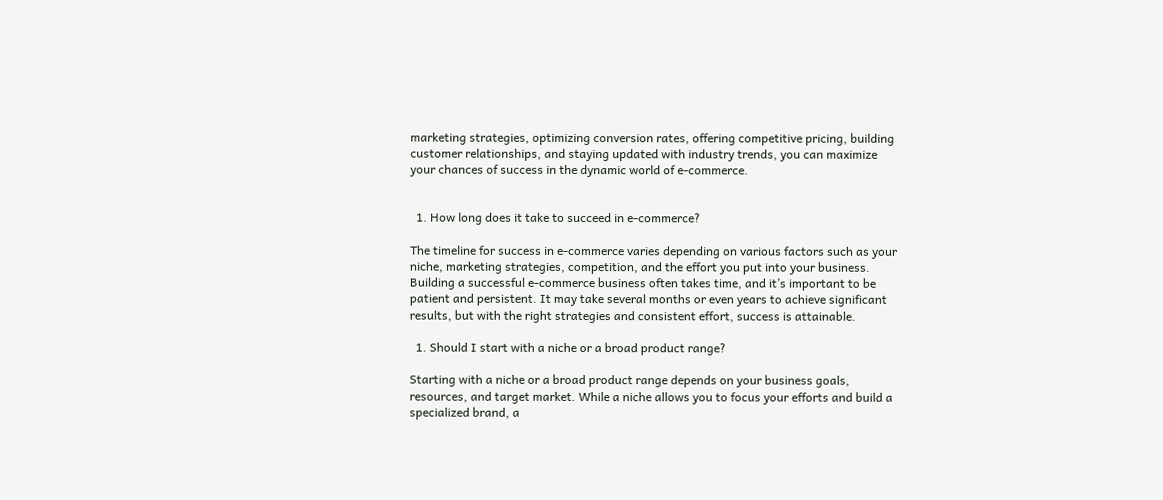marketing strategies, optimizing conversion rates, offering competitive pricing, building customer relationships, and staying updated with industry trends, you can maximize your chances of success in the dynamic world of e-commerce.


  1. How long does it take to succeed in e-commerce?

The timeline for success in e-commerce varies depending on various factors such as your niche, marketing strategies, competition, and the effort you put into your business. Building a successful e-commerce business often takes time, and it’s important to be patient and persistent. It may take several months or even years to achieve significant results, but with the right strategies and consistent effort, success is attainable.

  1. Should I start with a niche or a broad product range?

Starting with a niche or a broad product range depends on your business goals, resources, and target market. While a niche allows you to focus your efforts and build a specialized brand, a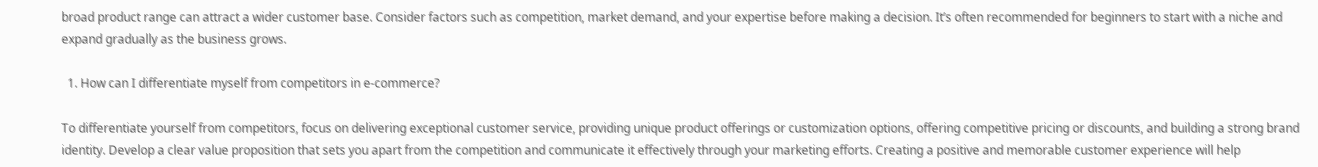broad product range can attract a wider customer base. Consider factors such as competition, market demand, and your expertise before making a decision. It’s often recommended for beginners to start with a niche and expand gradually as the business grows.

  1. How can I differentiate myself from competitors in e-commerce?

To differentiate yourself from competitors, focus on delivering exceptional customer service, providing unique product offerings or customization options, offering competitive pricing or discounts, and building a strong brand identity. Develop a clear value proposition that sets you apart from the competition and communicate it effectively through your marketing efforts. Creating a positive and memorable customer experience will help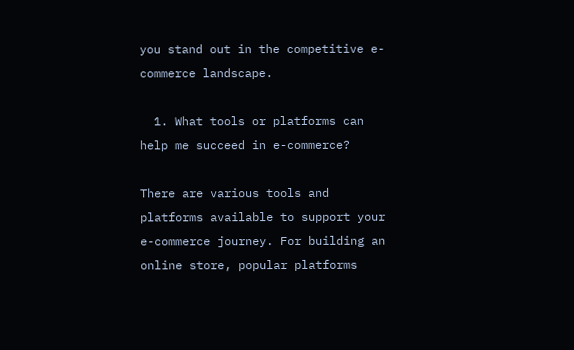you stand out in the competitive e-commerce landscape.

  1. What tools or platforms can help me succeed in e-commerce?

There are various tools and platforms available to support your e-commerce journey. For building an online store, popular platforms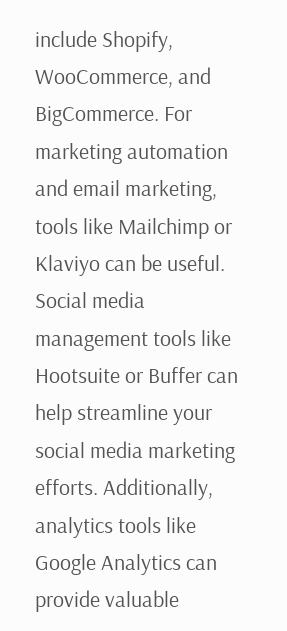include Shopify, WooCommerce, and BigCommerce. For marketing automation and email marketing, tools like Mailchimp or Klaviyo can be useful. Social media management tools like Hootsuite or Buffer can help streamline your social media marketing efforts. Additionally, analytics tools like Google Analytics can provide valuable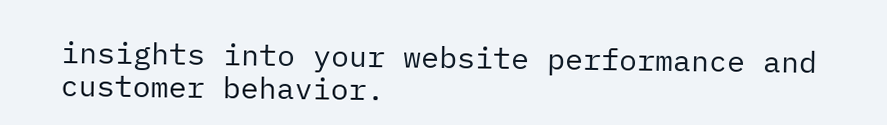insights into your website performance and customer behavior.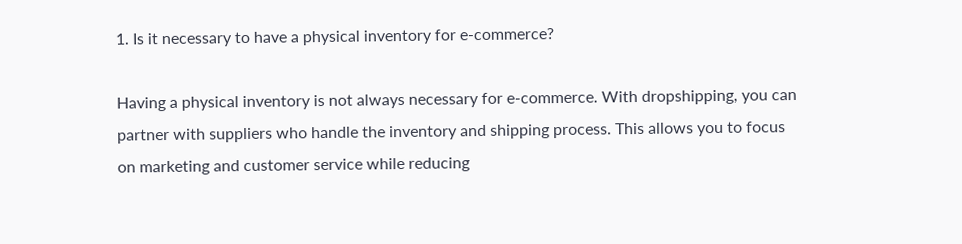1. Is it necessary to have a physical inventory for e-commerce?

Having a physical inventory is not always necessary for e-commerce. With dropshipping, you can partner with suppliers who handle the inventory and shipping process. This allows you to focus on marketing and customer service while reducing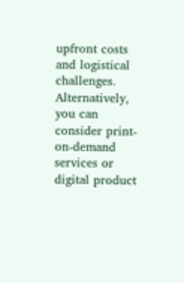upfront costs and logistical challenges. Alternatively, you can consider print-on-demand services or digital product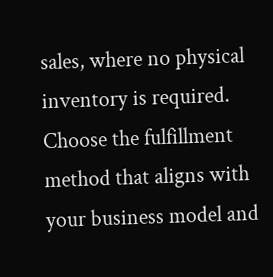sales, where no physical inventory is required. Choose the fulfillment method that aligns with your business model and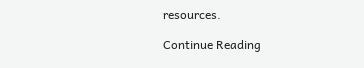resources.

Continue Reading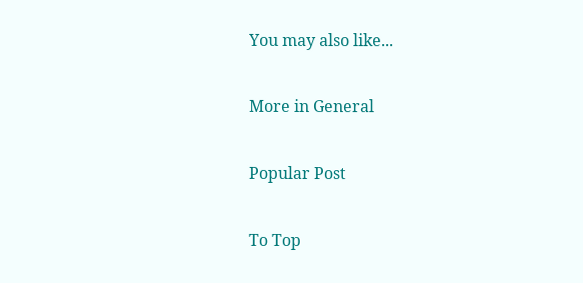You may also like...

More in General

Popular Post

To Top